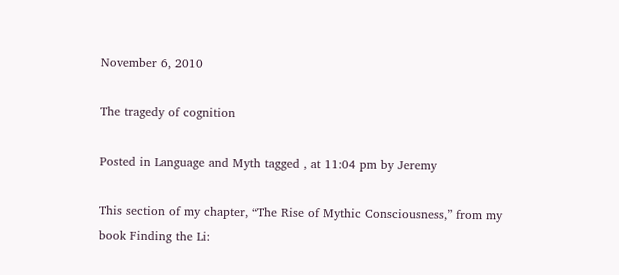November 6, 2010

The tragedy of cognition

Posted in Language and Myth tagged , at 11:04 pm by Jeremy

This section of my chapter, “The Rise of Mythic Consciousness,” from my book Finding the Li: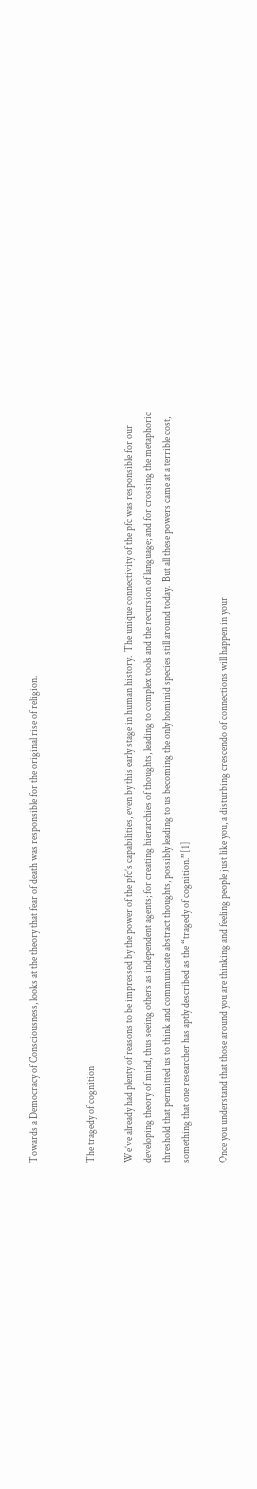Towards a Democracy of Consciousness, looks at the theory that fear of death was responsible for the original rise of religion.


The tragedy of cognition

We’ve already had plenty of reasons to be impressed by the power of the pfc’s capabilities, even by this early stage in human history.  The unique connectivity of the pfc was responsible for our developing theory of mind, thus seeing others as independent agents; for creating hierarchies of thoughts, leading to complex tools and the recursion of language; and for crossing the metaphoric threshold that permitted us to think and communicate abstract thoughts, possibly leading to us becoming the only hominid species still around today.  But all these powers came at a terrible cost, something that one researcher has aptly described as the “tragedy of cognition.”[1]

Once you understand that those around you are thinking and feeling people just like you, a disturbing crescendo of connections will happen in your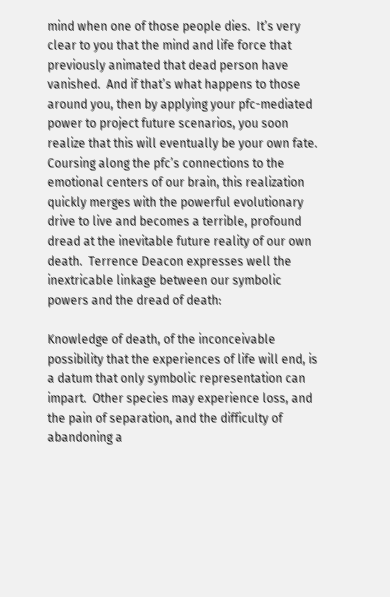mind when one of those people dies.  It’s very clear to you that the mind and life force that previously animated that dead person have vanished.  And if that’s what happens to those around you, then by applying your pfc-mediated power to project future scenarios, you soon realize that this will eventually be your own fate.  Coursing along the pfc’s connections to the emotional centers of our brain, this realization quickly merges with the powerful evolutionary drive to live and becomes a terrible, profound dread at the inevitable future reality of our own death.  Terrence Deacon expresses well the inextricable linkage between our symbolic powers and the dread of death:

Knowledge of death, of the inconceivable possibility that the experiences of life will end, is a datum that only symbolic representation can impart.  Other species may experience loss, and the pain of separation, and the difficulty of abandoning a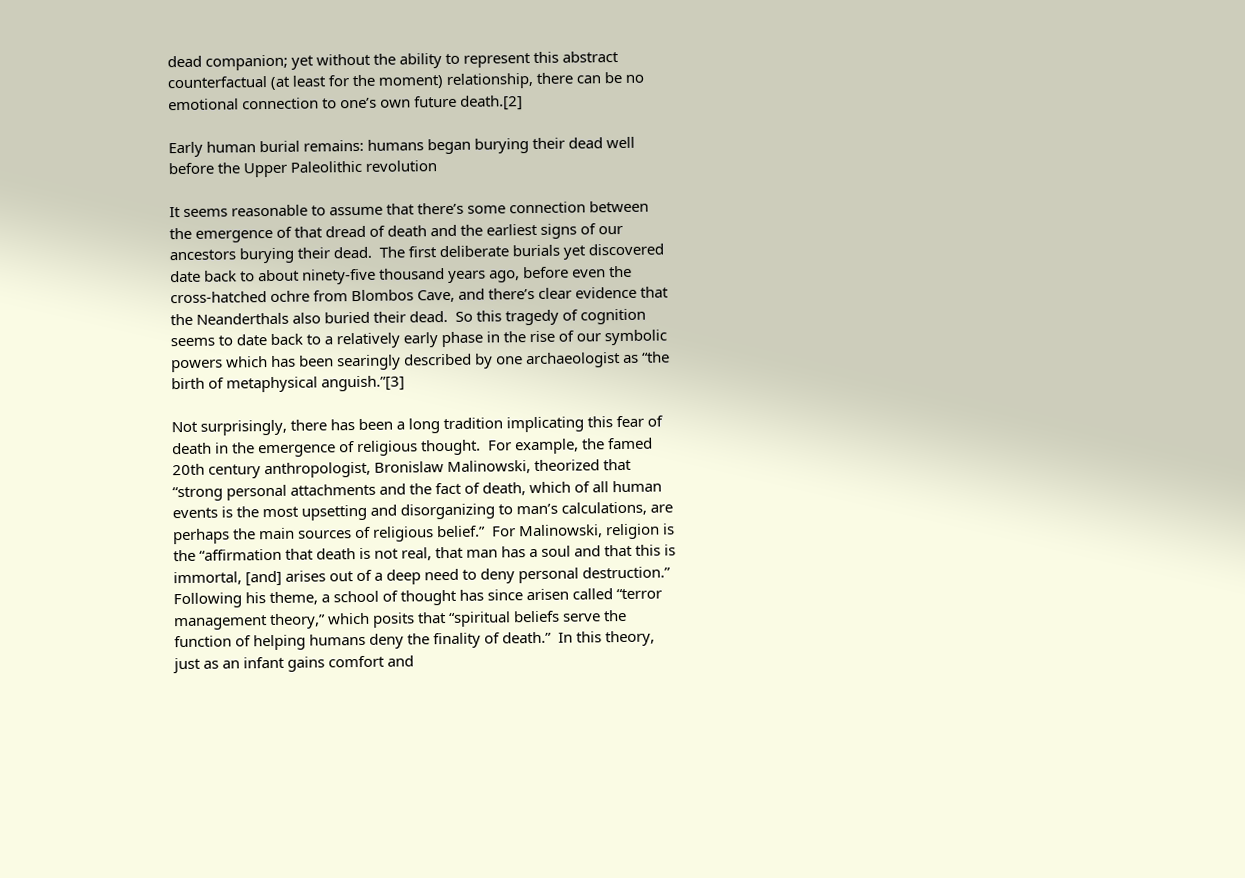dead companion; yet without the ability to represent this abstract counterfactual (at least for the moment) relationship, there can be no emotional connection to one’s own future death.[2]

Early human burial remains: humans began burying their dead well before the Upper Paleolithic revolution

It seems reasonable to assume that there’s some connection between the emergence of that dread of death and the earliest signs of our ancestors burying their dead.  The first deliberate burials yet discovered date back to about ninety-five thousand years ago, before even the cross-hatched ochre from Blombos Cave, and there’s clear evidence that the Neanderthals also buried their dead.  So this tragedy of cognition seems to date back to a relatively early phase in the rise of our symbolic powers which has been searingly described by one archaeologist as “the birth of metaphysical anguish.”[3]

Not surprisingly, there has been a long tradition implicating this fear of death in the emergence of religious thought.  For example, the famed 20th century anthropologist, Bronislaw Malinowski, theorized that “strong personal attachments and the fact of death, which of all human events is the most upsetting and disorganizing to man’s calculations, are perhaps the main sources of religious belief.”  For Malinowski, religion is the “affirmation that death is not real, that man has a soul and that this is immortal, [and] arises out of a deep need to deny personal destruction.”  Following his theme, a school of thought has since arisen called “terror management theory,” which posits that “spiritual beliefs serve the function of helping humans deny the finality of death.”  In this theory, just as an infant gains comfort and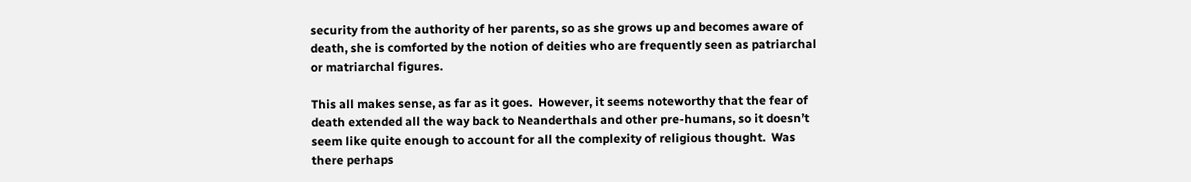security from the authority of her parents, so as she grows up and becomes aware of death, she is comforted by the notion of deities who are frequently seen as patriarchal or matriarchal figures.

This all makes sense, as far as it goes.  However, it seems noteworthy that the fear of death extended all the way back to Neanderthals and other pre-humans, so it doesn’t seem like quite enough to account for all the complexity of religious thought.  Was there perhaps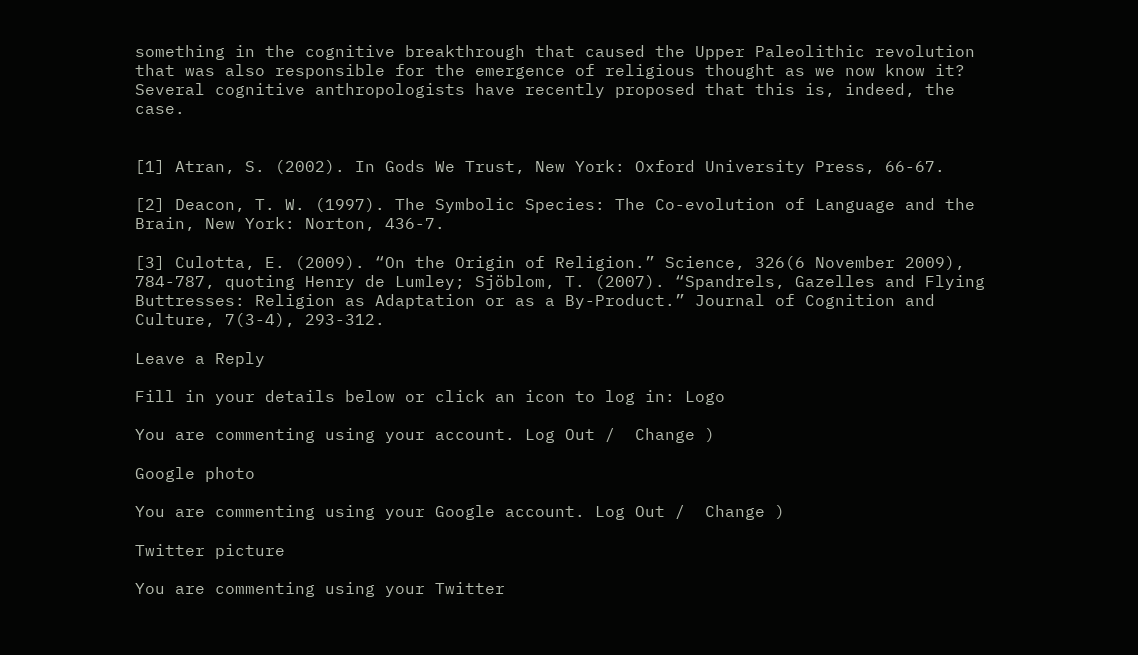something in the cognitive breakthrough that caused the Upper Paleolithic revolution that was also responsible for the emergence of religious thought as we now know it?  Several cognitive anthropologists have recently proposed that this is, indeed, the case.


[1] Atran, S. (2002). In Gods We Trust, New York: Oxford University Press, 66-67.

[2] Deacon, T. W. (1997). The Symbolic Species: The Co-evolution of Language and the Brain, New York: Norton, 436-7.

[3] Culotta, E. (2009). “On the Origin of Religion.” Science, 326(6 November 2009), 784-787, quoting Henry de Lumley; Sjöblom, T. (2007). “Spandrels, Gazelles and Flying Buttresses: Religion as Adaptation or as a By-Product.” Journal of Cognition and Culture, 7(3-4), 293-312.

Leave a Reply

Fill in your details below or click an icon to log in: Logo

You are commenting using your account. Log Out /  Change )

Google photo

You are commenting using your Google account. Log Out /  Change )

Twitter picture

You are commenting using your Twitter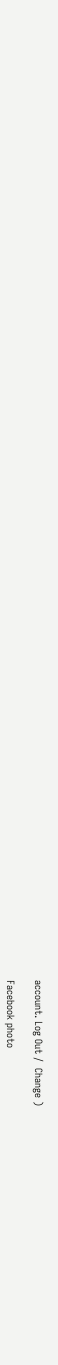account. Log Out /  Change )

Facebook photo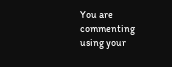You are commenting using your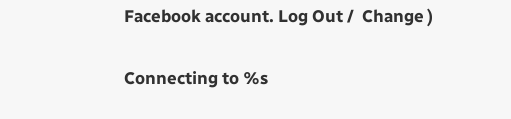Facebook account. Log Out /  Change )

Connecting to %s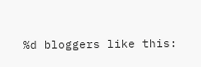%d bloggers like this: